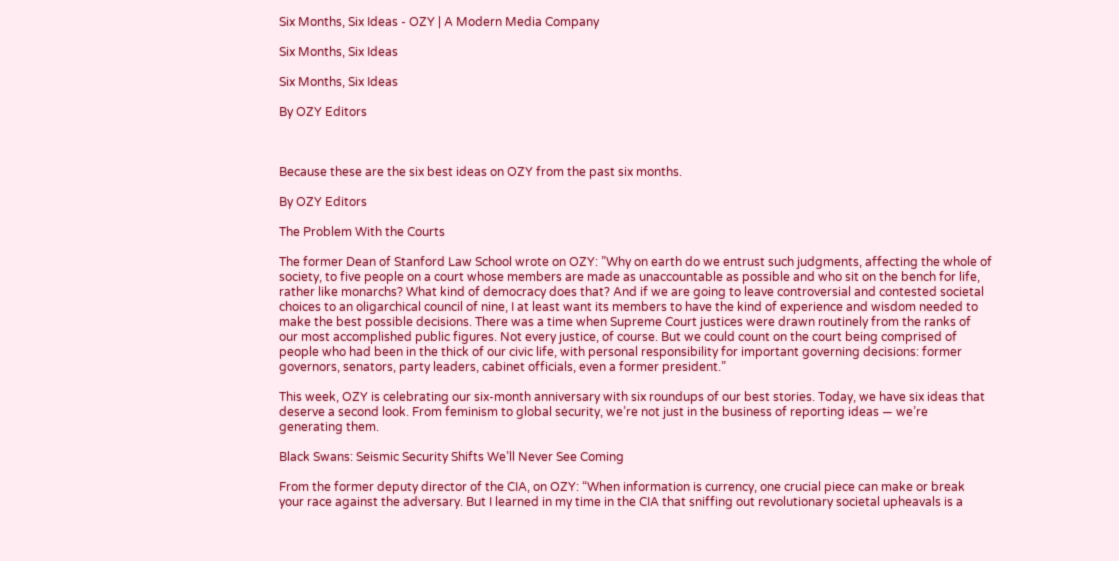Six Months, Six Ideas - OZY | A Modern Media Company

Six Months, Six Ideas

Six Months, Six Ideas

By OZY Editors



Because these are the six best ideas on OZY from the past six months.

By OZY Editors

The Problem With the Courts

The former Dean of Stanford Law School wrote on OZY: ”Why on earth do we entrust such judgments, affecting the whole of society, to five people on a court whose members are made as unaccountable as possible and who sit on the bench for life, rather like monarchs? What kind of democracy does that? And if we are going to leave controversial and contested societal choices to an oligarchical council of nine, I at least want its members to have the kind of experience and wisdom needed to make the best possible decisions. There was a time when Supreme Court justices were drawn routinely from the ranks of our most accomplished public figures. Not every justice, of course. But we could count on the court being comprised of people who had been in the thick of our civic life, with personal responsibility for important governing decisions: former governors, senators, party leaders, cabinet officials, even a former president.”

This week, OZY is celebrating our six-month anniversary with six roundups of our best stories. Today, we have six ideas that deserve a second look. From feminism to global security, we’re not just in the business of reporting ideas — we’re generating them.

Black Swans: Seismic Security Shifts We’ll Never See Coming

From the former deputy director of the CIA, on OZY: “When information is currency, one crucial piece can make or break your race against the adversary. But I learned in my time in the CIA that sniffing out revolutionary societal upheavals is a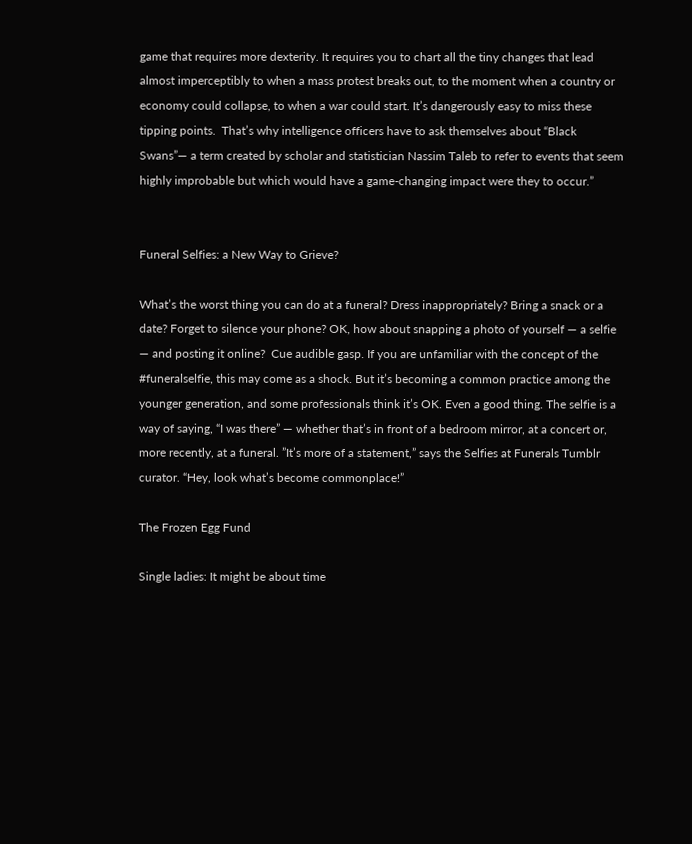game that requires more dexterity. It requires you to chart all the tiny changes that lead almost imperceptibly to when a mass protest breaks out, to the moment when a country or economy could collapse, to when a war could start. It’s dangerously easy to miss these tipping points.  That’s why intelligence officers have to ask themselves about “Black Swans”— a term created by scholar and statistician Nassim Taleb to refer to events that seem highly improbable but which would have a game-changing impact were they to occur.”


Funeral Selfies: a New Way to Grieve?

What’s the worst thing you can do at a funeral? Dress inappropriately? Bring a snack or a date? Forget to silence your phone? OK, how about snapping a photo of yourself — a selfie — and posting it online?  Cue audible gasp. If you are unfamiliar with the concept of the #funeralselfie, this may come as a shock. But it’s becoming a common practice among the younger generation, and some professionals think it’s OK. Even a good thing. The selfie is a way of saying, “I was there” — whether that’s in front of a bedroom mirror, at a concert or, more recently, at a funeral. ”It’s more of a statement,” says the Selfies at Funerals Tumblr curator. “Hey, look what’s become commonplace!”

The Frozen Egg Fund

Single ladies: It might be about time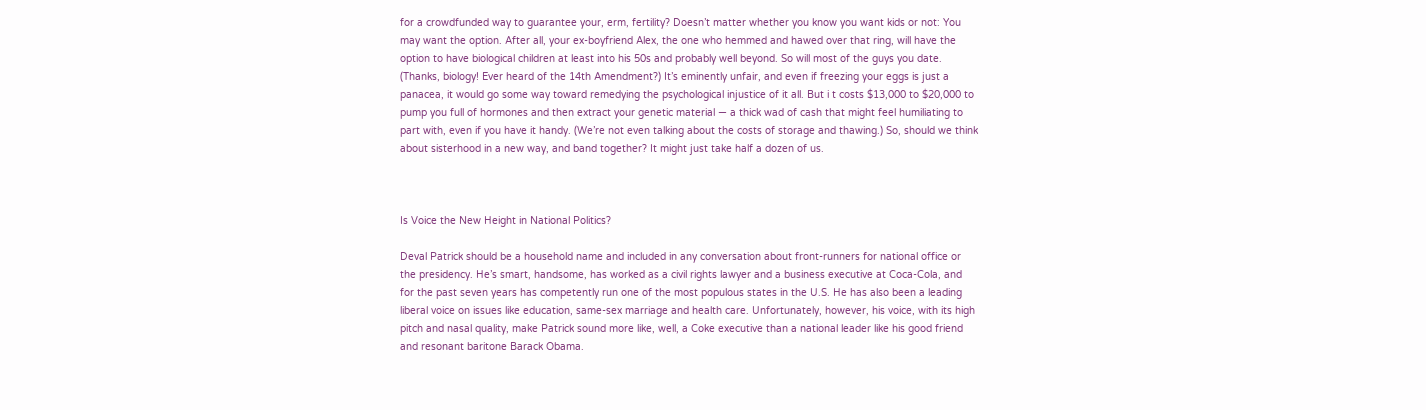for a crowdfunded way to guarantee your, erm, fertility? Doesn’t matter whether you know you want kids or not: You may want the option. After all, your ex-boyfriend Alex, the one who hemmed and hawed over that ring, will have the option to have biological children at least into his 50s and probably well beyond. So will most of the guys you date. (Thanks, biology! Ever heard of the 14th Amendment?) It’s eminently unfair, and even if freezing your eggs is just a panacea, it would go some way toward remedying the psychological injustice of it all. But i t costs $13,000 to $20,000 to pump you full of hormones and then extract your genetic material — a thick wad of cash that might feel humiliating to part with, even if you have it handy. (We’re not even talking about the costs of storage and thawing.) So, should we think about sisterhood in a new way, and band together? It might just take half a dozen of us.



Is Voice the New Height in National Politics?

Deval Patrick should be a household name and included in any conversation about front-runners for national office or the presidency. He’s smart, handsome, has worked as a civil rights lawyer and a business executive at Coca-Cola, and for the past seven years has competently run one of the most populous states in the U.S. He has also been a leading liberal voice on issues like education, same-sex marriage and health care. Unfortunately, however, his voice, with its high pitch and nasal quality, make Patrick sound more like, well, a Coke executive than a national leader like his good friend and resonant baritone Barack Obama.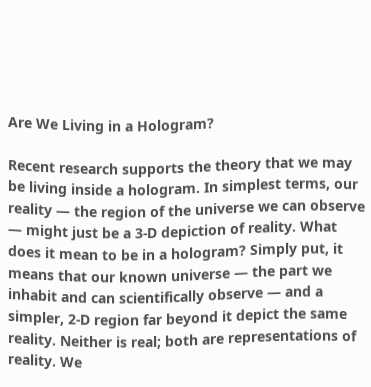Are We Living in a Hologram?

Recent research supports the theory that we may be living inside a hologram. In simplest terms, our reality — the region of the universe we can observe — might just be a 3-D depiction of reality. What does it mean to be in a hologram? Simply put, it means that our known universe — the part we inhabit and can scientifically observe — and a simpler, 2-D region far beyond it depict the same reality. Neither is real; both are representations of reality. We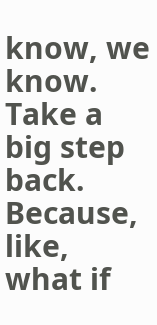know, we know. Take a big step back. Because, like, what if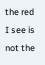the red I see is not the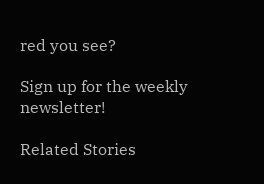red you see?

Sign up for the weekly newsletter!

Related Stories